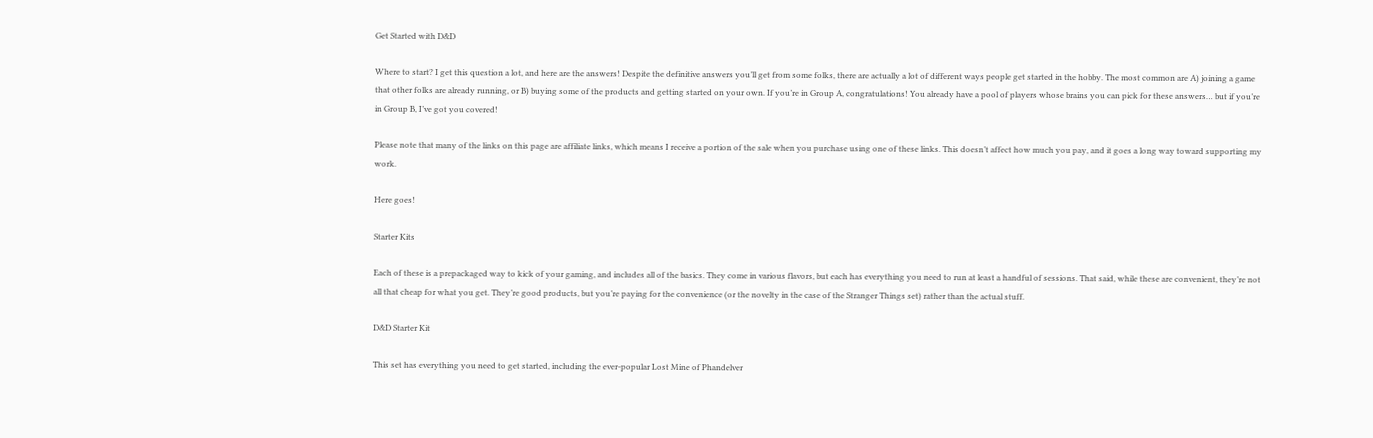Get Started with D&D

Where to start? I get this question a lot, and here are the answers! Despite the definitive answers you’ll get from some folks, there are actually a lot of different ways people get started in the hobby. The most common are A) joining a game that other folks are already running, or B) buying some of the products and getting started on your own. If you’re in Group A, congratulations! You already have a pool of players whose brains you can pick for these answers… but if you’re in Group B, I’ve got you covered!

Please note that many of the links on this page are affiliate links, which means I receive a portion of the sale when you purchase using one of these links. This doesn’t affect how much you pay, and it goes a long way toward supporting my work.

Here goes!

Starter Kits

Each of these is a prepackaged way to kick of your gaming, and includes all of the basics. They come in various flavors, but each has everything you need to run at least a handful of sessions. That said, while these are convenient, they’re not all that cheap for what you get. They’re good products, but you’re paying for the convenience (or the novelty in the case of the Stranger Things set) rather than the actual stuff.

D&D Starter Kit

This set has everything you need to get started, including the ever-popular Lost Mine of Phandelver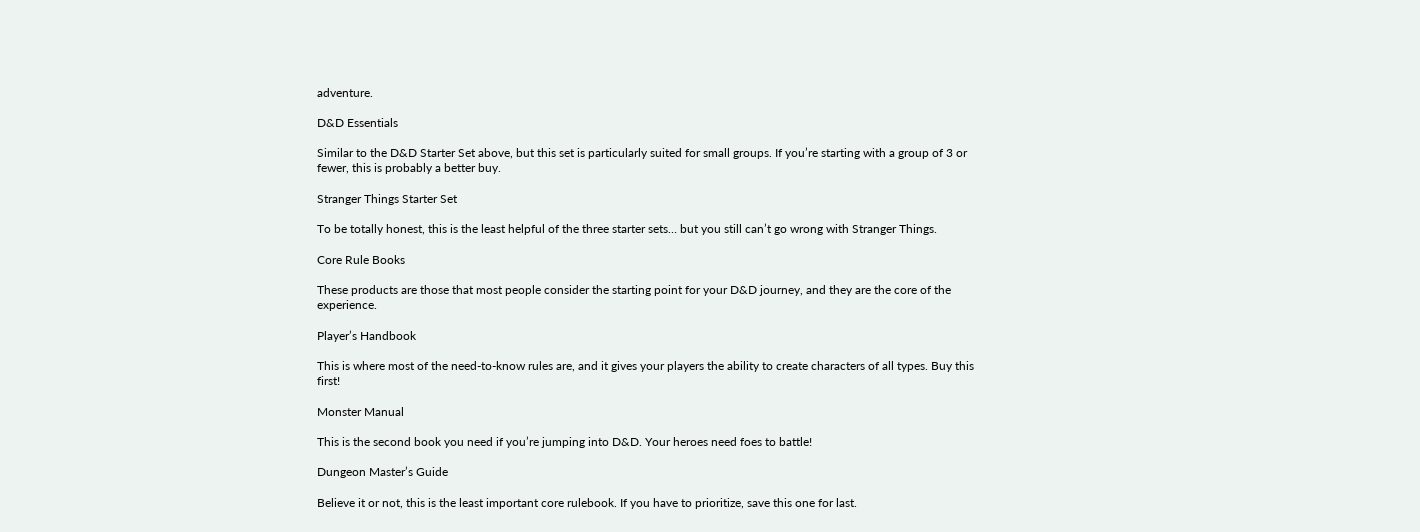adventure.

D&D Essentials

Similar to the D&D Starter Set above, but this set is particularly suited for small groups. If you’re starting with a group of 3 or fewer, this is probably a better buy.

Stranger Things Starter Set

To be totally honest, this is the least helpful of the three starter sets… but you still can’t go wrong with Stranger Things.

Core Rule Books

These products are those that most people consider the starting point for your D&D journey, and they are the core of the experience.

Player’s Handbook

This is where most of the need-to-know rules are, and it gives your players the ability to create characters of all types. Buy this first!

Monster Manual

This is the second book you need if you’re jumping into D&D. Your heroes need foes to battle!

Dungeon Master’s Guide

Believe it or not, this is the least important core rulebook. If you have to prioritize, save this one for last.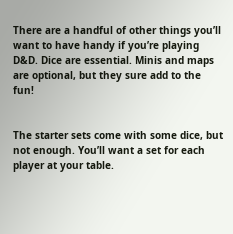There are a handful of other things you’ll want to have handy if you’re playing D&D. Dice are essential. Minis and maps are optional, but they sure add to the fun!


The starter sets come with some dice, but not enough. You’ll want a set for each player at your table.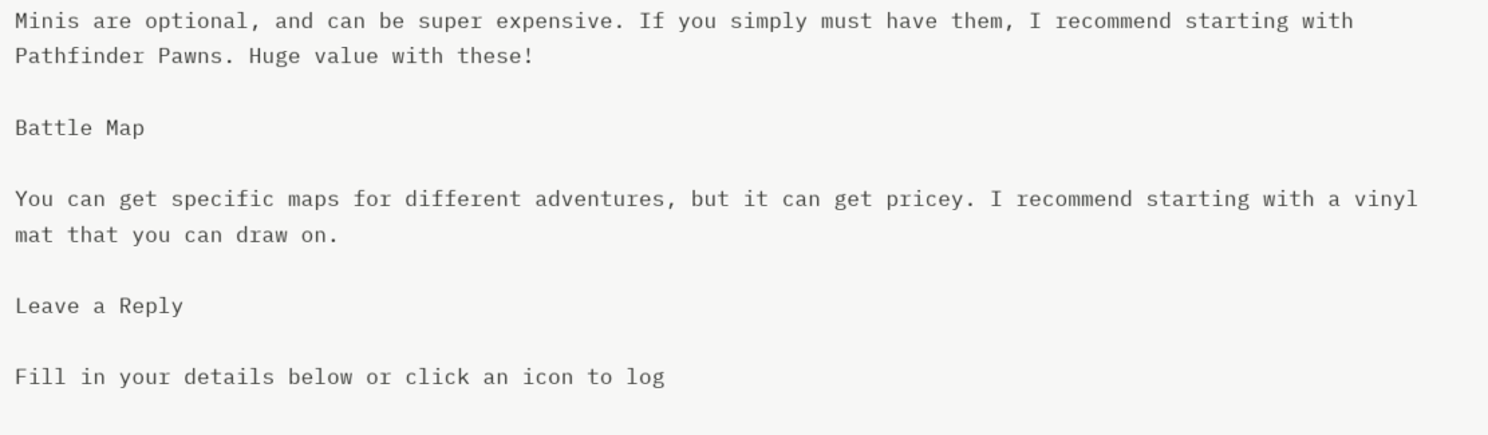Minis are optional, and can be super expensive. If you simply must have them, I recommend starting with Pathfinder Pawns. Huge value with these!

Battle Map

You can get specific maps for different adventures, but it can get pricey. I recommend starting with a vinyl mat that you can draw on.

Leave a Reply

Fill in your details below or click an icon to log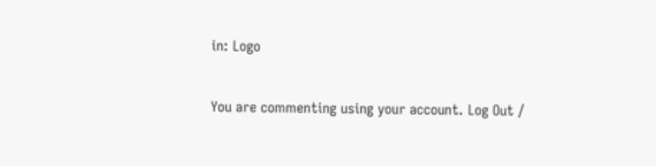in: Logo

You are commenting using your account. Log Out /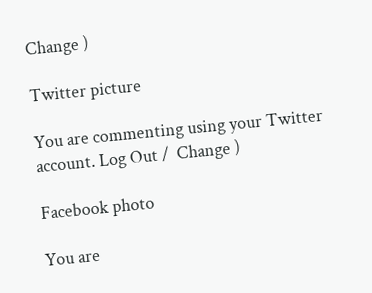Change )

Twitter picture

You are commenting using your Twitter account. Log Out /  Change )

Facebook photo

You are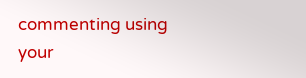commenting using your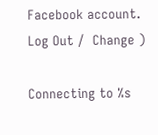Facebook account. Log Out /  Change )

Connecting to %s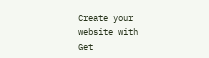Create your website with
Get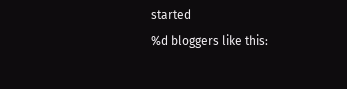started
%d bloggers like this: